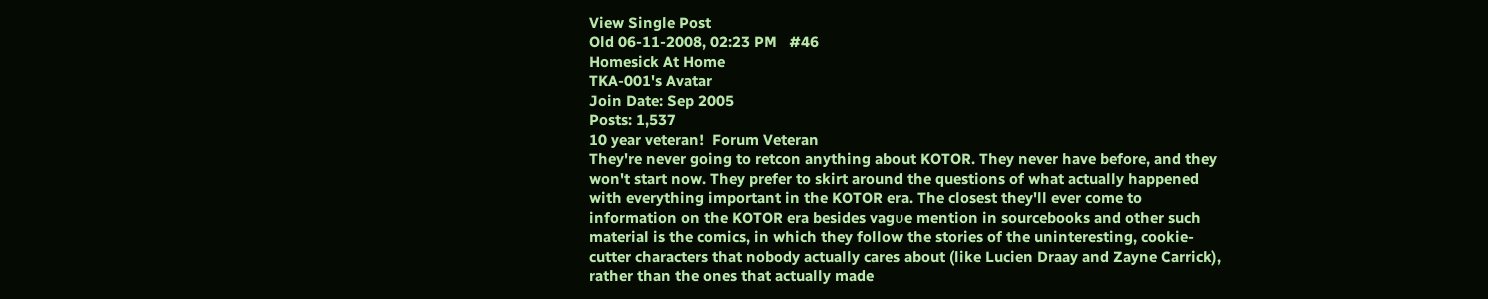View Single Post
Old 06-11-2008, 02:23 PM   #46
Homesick At Home
TKA-001's Avatar
Join Date: Sep 2005
Posts: 1,537
10 year veteran!  Forum Veteran
They're never going to retcon anything about KOTOR. They never have before, and they won't start now. They prefer to skirt around the questions of what actually happened with everything important in the KOTOR era. The closest they'll ever come to information on the KOTOR era besides vagυe mention in sourcebooks and other such material is the comics, in which they follow the stories of the uninteresting, cookie-cutter characters that nobody actually cares about (like Lucien Draay and Zayne Carrick), rather than the ones that actually made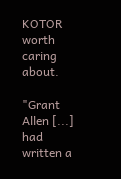KOTOR worth caring about.

"Grant Allen [...] had written a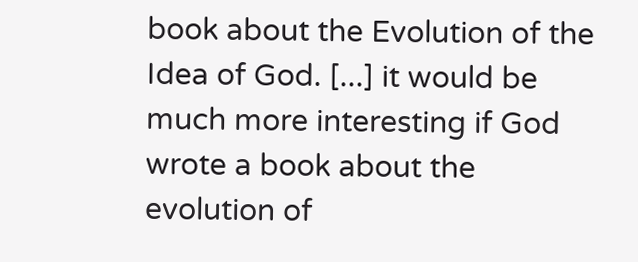book about the Evolution of the Idea of God. [...] it would be much more interesting if God wrote a book about the evolution of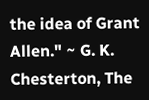the idea of Grant Allen." ~ G. K. Chesterton, The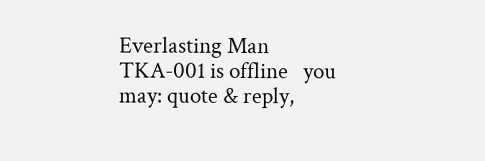Everlasting Man
TKA-001 is offline   you may: quote & reply,